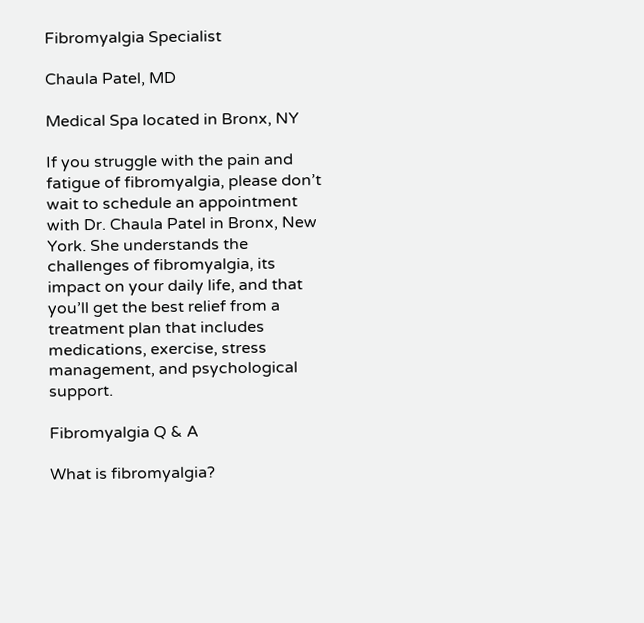Fibromyalgia Specialist

Chaula Patel, MD

Medical Spa located in Bronx, NY

If you struggle with the pain and fatigue of fibromyalgia, please don’t wait to schedule an appointment with Dr. Chaula Patel in Bronx, New York. She understands the challenges of fibromyalgia, its impact on your daily life, and that you’ll get the best relief from a treatment plan that includes medications, exercise, stress management, and psychological support.

Fibromyalgia Q & A

What is fibromyalgia?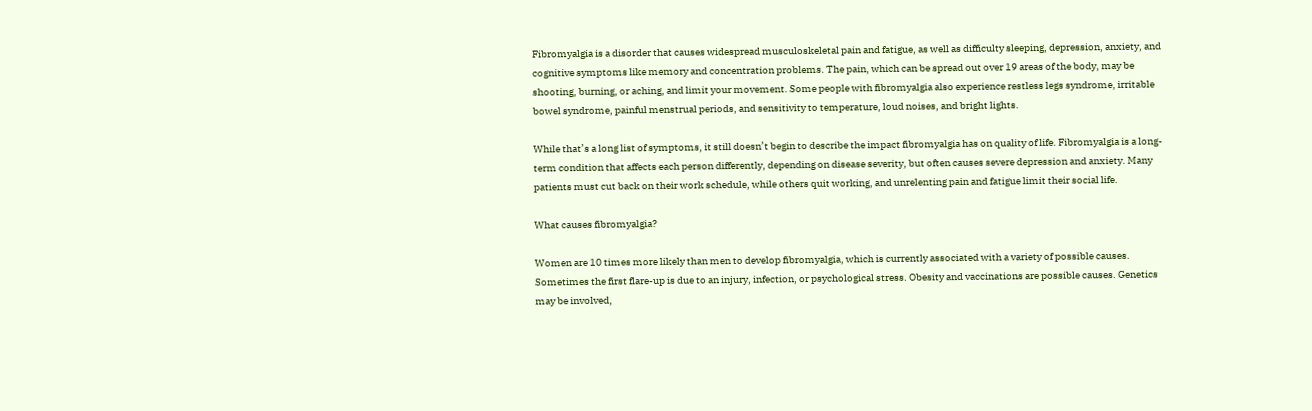Fibromyalgia is a disorder that causes widespread musculoskeletal pain and fatigue, as well as difficulty sleeping, depression, anxiety, and cognitive symptoms like memory and concentration problems. The pain, which can be spread out over 19 areas of the body, may be shooting, burning, or aching, and limit your movement. Some people with fibromyalgia also experience restless legs syndrome, irritable bowel syndrome, painful menstrual periods, and sensitivity to temperature, loud noises, and bright lights.

While that’s a long list of symptoms, it still doesn’t begin to describe the impact fibromyalgia has on quality of life. Fibromyalgia is a long-term condition that affects each person differently, depending on disease severity, but often causes severe depression and anxiety. Many patients must cut back on their work schedule, while others quit working, and unrelenting pain and fatigue limit their social life.

What causes fibromyalgia?

Women are 10 times more likely than men to develop fibromyalgia, which is currently associated with a variety of possible causes. Sometimes the first flare-up is due to an injury, infection, or psychological stress. Obesity and vaccinations are possible causes. Genetics may be involved,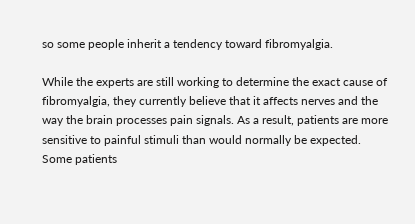so some people inherit a tendency toward fibromyalgia.

While the experts are still working to determine the exact cause of fibromyalgia, they currently believe that it affects nerves and the way the brain processes pain signals. As a result, patients are more sensitive to painful stimuli than would normally be expected. Some patients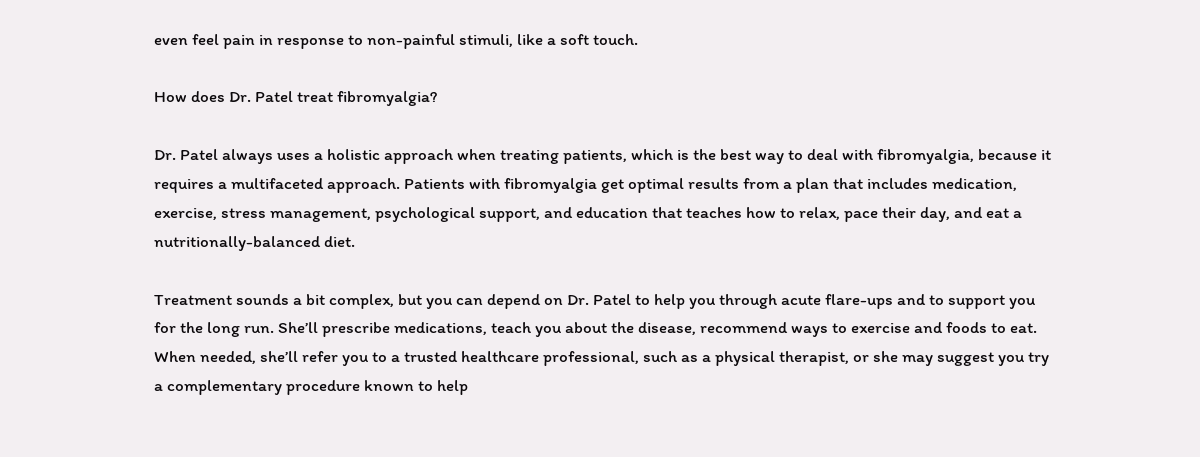even feel pain in response to non-painful stimuli, like a soft touch.

How does Dr. Patel treat fibromyalgia?

Dr. Patel always uses a holistic approach when treating patients, which is the best way to deal with fibromyalgia, because it requires a multifaceted approach. Patients with fibromyalgia get optimal results from a plan that includes medication, exercise, stress management, psychological support, and education that teaches how to relax, pace their day, and eat a nutritionally-balanced diet.

Treatment sounds a bit complex, but you can depend on Dr. Patel to help you through acute flare-ups and to support you for the long run. She’ll prescribe medications, teach you about the disease, recommend ways to exercise and foods to eat. When needed, she’ll refer you to a trusted healthcare professional, such as a physical therapist, or she may suggest you try a complementary procedure known to help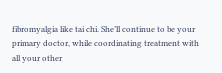fibromyalgia like tai chi. She’ll continue to be your primary doctor, while coordinating treatment with all your other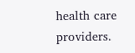health care providers.